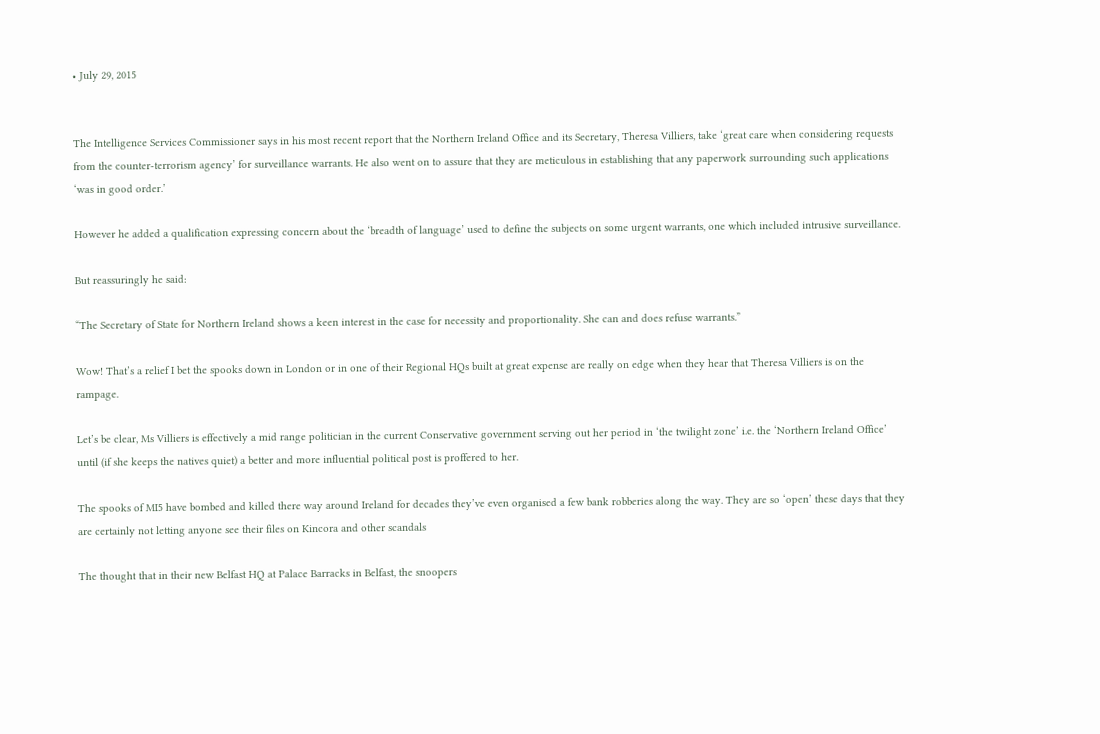• July 29, 2015


The Intelligence Services Commissioner says in his most recent report that the Northern Ireland Office and its Secretary, Theresa Villiers, take ‘great care when considering requests from the counter-terrorism agency’ for surveillance warrants. He also went on to assure that they are meticulous in establishing that any paperwork surrounding such applications ‘was in good order.’

However he added a qualification expressing concern about the ‘breadth of language’ used to define the subjects on some urgent warrants, one which included intrusive surveillance.

But reassuringly he said:

“The Secretary of State for Northern Ireland shows a keen interest in the case for necessity and proportionality. She can and does refuse warrants.”

Wow! That’s a relief I bet the spooks down in London or in one of their Regional HQs built at great expense are really on edge when they hear that Theresa Villiers is on the rampage.

Let’s be clear, Ms Villiers is effectively a mid range politician in the current Conservative government serving out her period in ‘the twilight zone’ i.e. the ‘Northern Ireland Office’ until (if she keeps the natives quiet) a better and more influential political post is proffered to her.

The spooks of MI5 have bombed and killed there way around Ireland for decades they’ve even organised a few bank robberies along the way. They are so ‘open’ these days that they are certainly not letting anyone see their files on Kincora and other scandals

The thought that in their new Belfast HQ at Palace Barracks in Belfast, the snoopers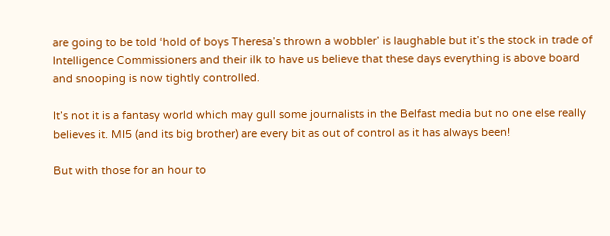are going to be told ‘hold of boys Theresa’s thrown a wobbler’ is laughable but it’s the stock in trade of Intelligence Commissioners and their ilk to have us believe that these days everything is above board and snooping is now tightly controlled.

It’s not it is a fantasy world which may gull some journalists in the Belfast media but no one else really believes it. MI5 (and its big brother) are every bit as out of control as it has always been!

But with those for an hour to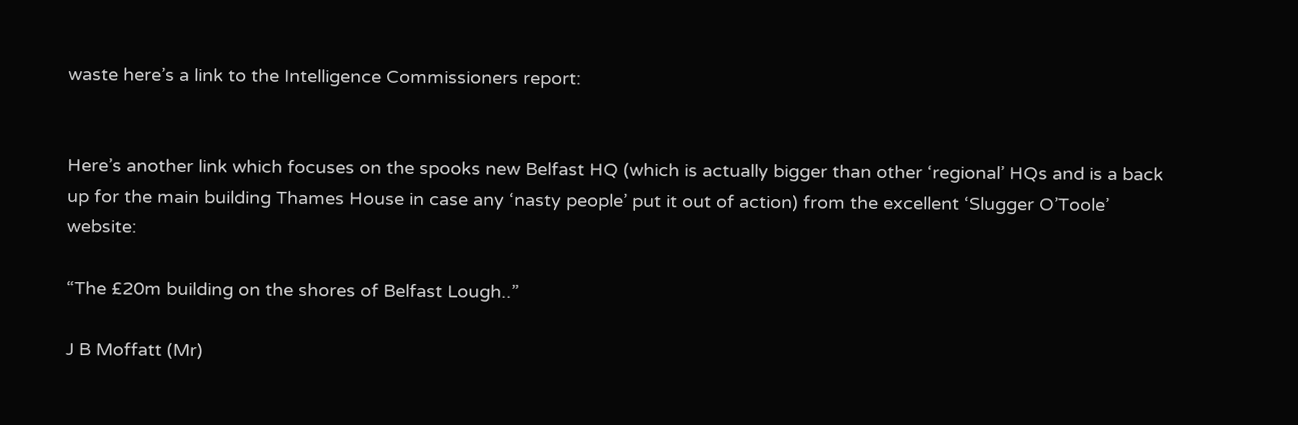waste here’s a link to the Intelligence Commissioners report:


Here’s another link which focuses on the spooks new Belfast HQ (which is actually bigger than other ‘regional’ HQs and is a back up for the main building Thames House in case any ‘nasty people’ put it out of action) from the excellent ‘Slugger O’Toole’ website:

“The £20m building on the shores of Belfast Lough..”

J B Moffatt (Mr)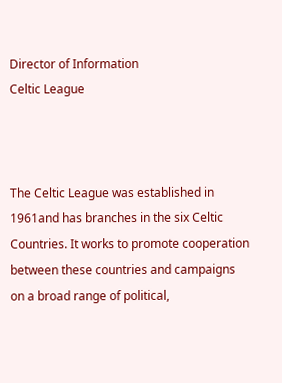Director of Information
Celtic League



The Celtic League was established in 1961and has branches in the six Celtic Countries. It works to promote cooperation between these countries and campaigns on a broad range of political,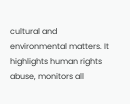cultural and environmental matters. It highlights human rights abuse, monitors all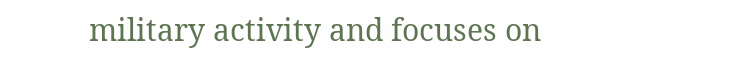military activity and focuses on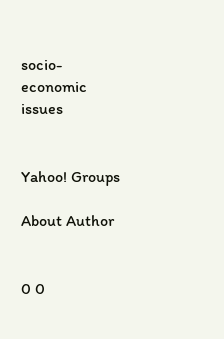socio-economic issues


Yahoo! Groups

About Author


0 0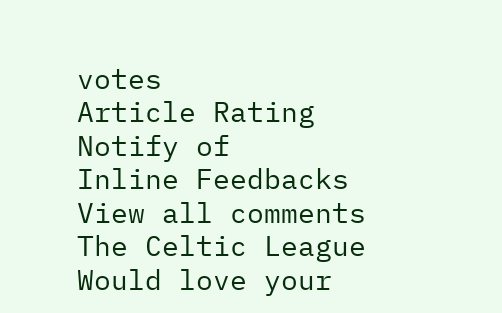votes
Article Rating
Notify of
Inline Feedbacks
View all comments
The Celtic League
Would love your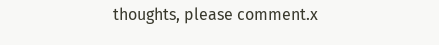thoughts, please comment.x